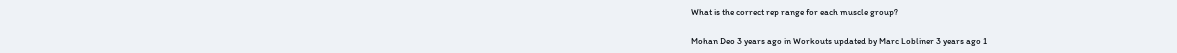What is the correct rep range for each muscle group?

Mohan Deo 3 years ago in Workouts updated by Marc Lobliner 3 years ago 1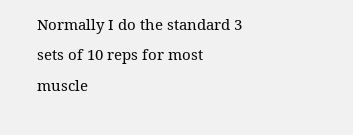Normally I do the standard 3 sets of 10 reps for most muscle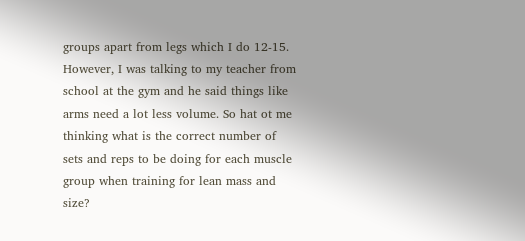groups apart from legs which I do 12-15. However, I was talking to my teacher from school at the gym and he said things like arms need a lot less volume. So hat ot me thinking what is the correct number of sets and reps to be doing for each muscle group when training for lean mass and size?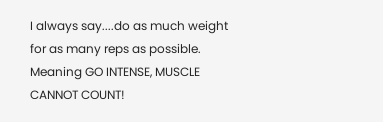I always say....do as much weight for as many reps as possible. Meaning GO INTENSE, MUSCLE CANNOT COUNT!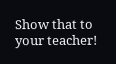Show that to your teacher!